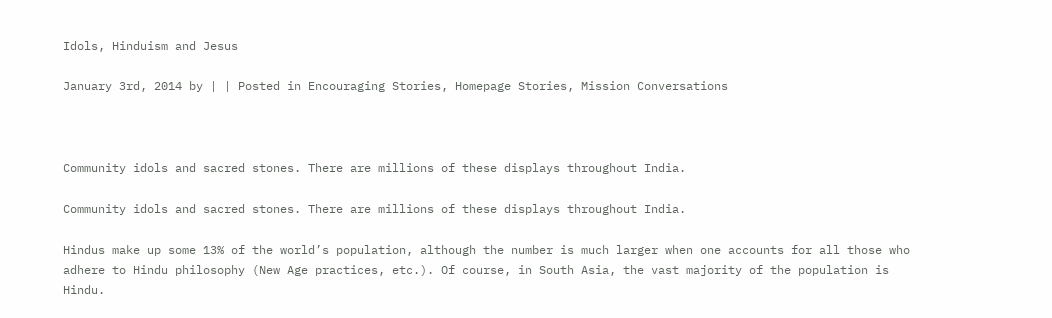Idols, Hinduism and Jesus

January 3rd, 2014 by | | Posted in Encouraging Stories, Homepage Stories, Mission Conversations



Community idols and sacred stones. There are millions of these displays throughout India.

Community idols and sacred stones. There are millions of these displays throughout India.

Hindus make up some 13% of the world’s population, although the number is much larger when one accounts for all those who adhere to Hindu philosophy (New Age practices, etc.). Of course, in South Asia, the vast majority of the population is Hindu.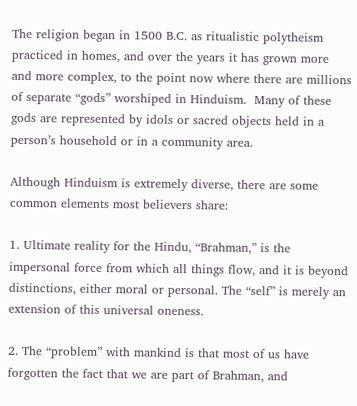The religion began in 1500 B.C. as ritualistic polytheism practiced in homes, and over the years it has grown more and more complex, to the point now where there are millions of separate “gods” worshiped in Hinduism.  Many of these gods are represented by idols or sacred objects held in a person’s household or in a community area.

Although Hinduism is extremely diverse, there are some common elements most believers share:

1. Ultimate reality for the Hindu, “Brahman,” is the impersonal force from which all things flow, and it is beyond distinctions, either moral or personal. The “self” is merely an extension of this universal oneness.

2. The “problem” with mankind is that most of us have forgotten the fact that we are part of Brahman, and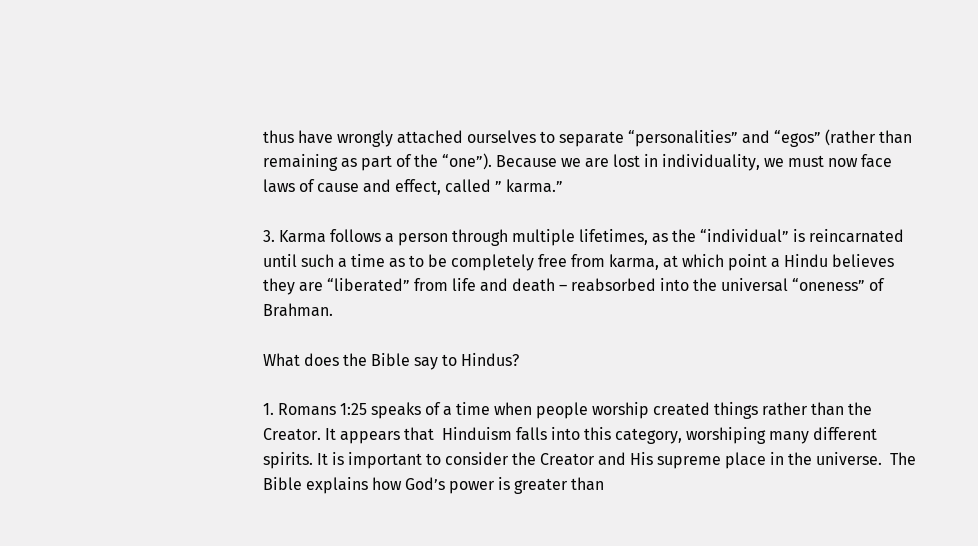thus have wrongly attached ourselves to separate “personalities” and “egos” (rather than remaining as part of the “one”). Because we are lost in individuality, we must now face laws of cause and effect, called ” karma.”

3. Karma follows a person through multiple lifetimes, as the “individual” is reincarnated until such a time as to be completely free from karma, at which point a Hindu believes they are “liberated” from life and death – reabsorbed into the universal “oneness” of Brahman.

What does the Bible say to Hindus?

1. Romans 1:25 speaks of a time when people worship created things rather than the Creator. It appears that  Hinduism falls into this category, worshiping many different spirits. It is important to consider the Creator and His supreme place in the universe.  The Bible explains how God’s power is greater than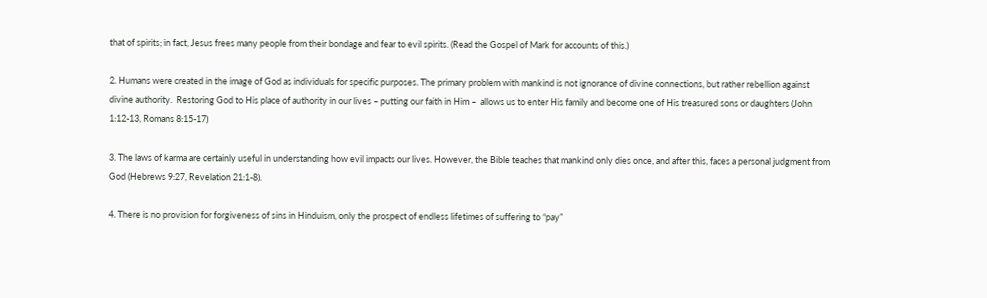that of spirits; in fact, Jesus frees many people from their bondage and fear to evil spirits. (Read the Gospel of Mark for accounts of this.)

2. Humans were created in the image of God as individuals for specific purposes. The primary problem with mankind is not ignorance of divine connections, but rather rebellion against divine authority.  Restoring God to His place of authority in our lives – putting our faith in Him –  allows us to enter His family and become one of His treasured sons or daughters (John 1:12-13, Romans 8:15-17)

3. The laws of karma are certainly useful in understanding how evil impacts our lives. However, the Bible teaches that mankind only dies once, and after this, faces a personal judgment from God (Hebrews 9:27, Revelation 21:1-8).

4. There is no provision for forgiveness of sins in Hinduism, only the prospect of endless lifetimes of suffering to “pay”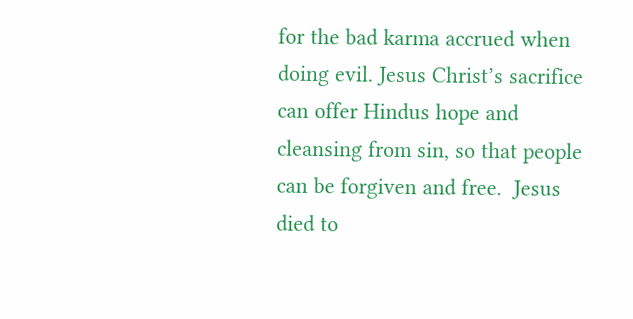for the bad karma accrued when doing evil. Jesus Christ’s sacrifice can offer Hindus hope and cleansing from sin, so that people can be forgiven and free.  Jesus died to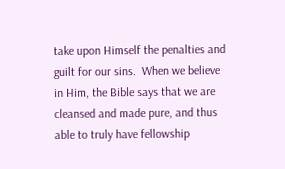take upon Himself the penalties and guilt for our sins.  When we believe in Him, the Bible says that we are cleansed and made pure, and thus able to truly have fellowship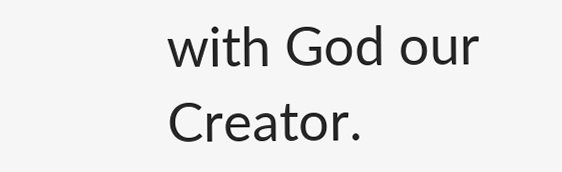with God our Creator.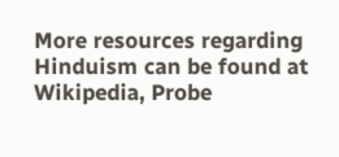More resources regarding Hinduism can be found at Wikipedia, Probe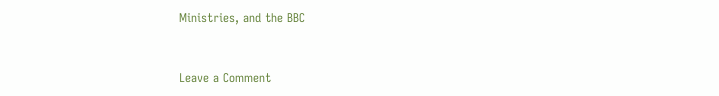Ministries, and the BBC


Leave a Comment